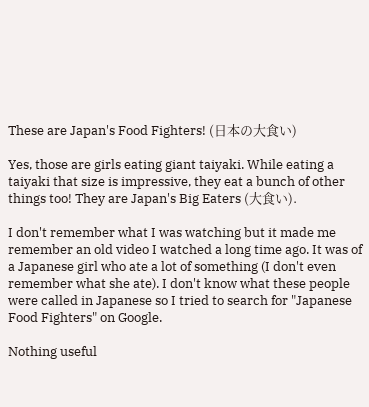These are Japan's Food Fighters! (日本の大食い)

Yes, those are girls eating giant taiyaki. While eating a taiyaki that size is impressive, they eat a bunch of other things too! They are Japan's Big Eaters (大食い).

I don't remember what I was watching but it made me remember an old video I watched a long time ago. It was of a Japanese girl who ate a lot of something (I don't even remember what she ate). I don't know what these people were called in Japanese so I tried to search for "Japanese Food Fighters" on Google.

Nothing useful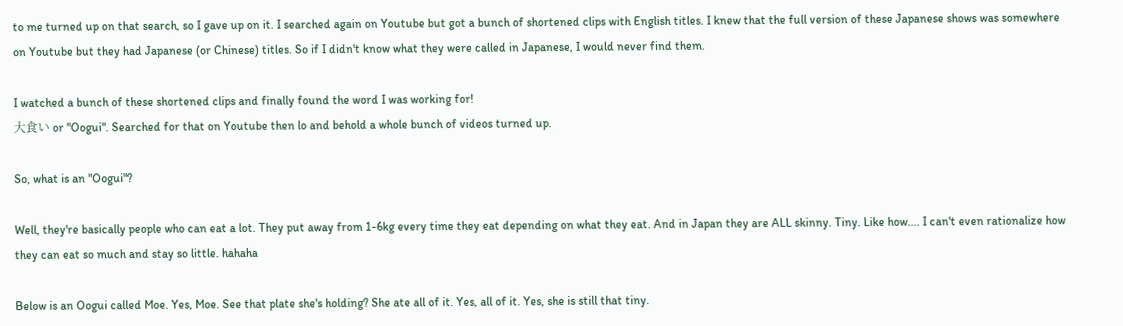to me turned up on that search, so I gave up on it. I searched again on Youtube but got a bunch of shortened clips with English titles. I knew that the full version of these Japanese shows was somewhere on Youtube but they had Japanese (or Chinese) titles. So if I didn't know what they were called in Japanese, I would never find them.

I watched a bunch of these shortened clips and finally found the word I was working for!
大食い or "Oogui". Searched for that on Youtube then lo and behold a whole bunch of videos turned up.

So, what is an "Oogui"?

Well, they're basically people who can eat a lot. They put away from 1-6kg every time they eat depending on what they eat. And in Japan they are ALL skinny. Tiny. Like how.... I can't even rationalize how they can eat so much and stay so little. hahaha

Below is an Oogui called Moe. Yes, Moe. See that plate she's holding? She ate all of it. Yes, all of it. Yes, she is still that tiny.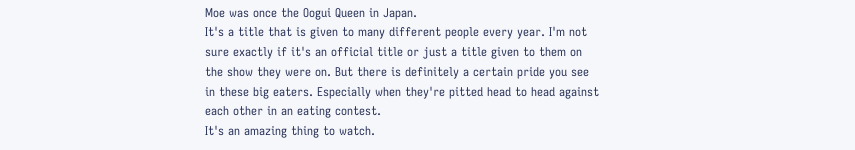Moe was once the Oogui Queen in Japan.
It's a title that is given to many different people every year. I'm not sure exactly if it's an official title or just a title given to them on the show they were on. But there is definitely a certain pride you see in these big eaters. Especially when they're pitted head to head against each other in an eating contest.
It's an amazing thing to watch.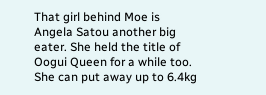That girl behind Moe is Angela Satou another big eater. She held the title of Oogui Queen for a while too. She can put away up to 6.4kg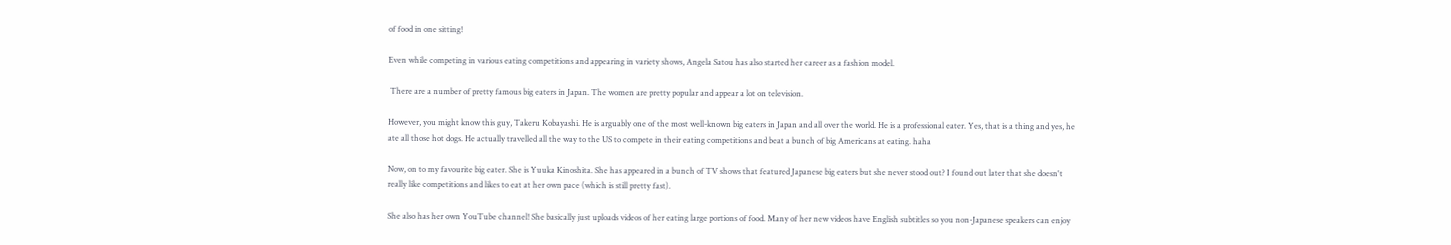of food in one sitting!

Even while competing in various eating competitions and appearing in variety shows, Angela Satou has also started her career as a fashion model.

 There are a number of pretty famous big eaters in Japan. The women are pretty popular and appear a lot on television.

However, you might know this guy, Takeru Kobayashi. He is arguably one of the most well-known big eaters in Japan and all over the world. He is a professional eater. Yes, that is a thing and yes, he ate all those hot dogs. He actually travelled all the way to the US to compete in their eating competitions and beat a bunch of big Americans at eating. haha

Now, on to my favourite big eater. She is Yuuka Kinoshita. She has appeared in a bunch of TV shows that featured Japanese big eaters but she never stood out? I found out later that she doesn't really like competitions and likes to eat at her own pace (which is still pretty fast).

She also has her own YouTube channel! She basically just uploads videos of her eating large portions of food. Many of her new videos have English subtitles so you non-Japanese speakers can enjoy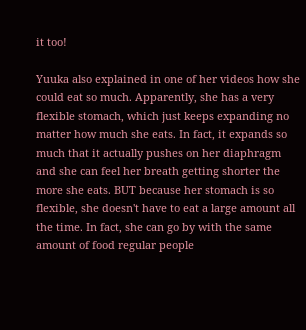it too!

Yuuka also explained in one of her videos how she could eat so much. Apparently, she has a very flexible stomach, which just keeps expanding no matter how much she eats. In fact, it expands so much that it actually pushes on her diaphragm and she can feel her breath getting shorter the more she eats. BUT because her stomach is so flexible, she doesn't have to eat a large amount all the time. In fact, she can go by with the same amount of food regular people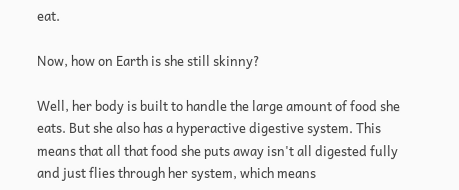eat.

Now, how on Earth is she still skinny?

Well, her body is built to handle the large amount of food she eats. But she also has a hyperactive digestive system. This means that all that food she puts away isn't all digested fully and just flies through her system, which means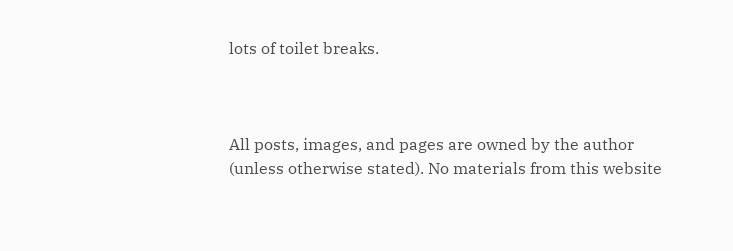lots of toilet breaks.



All posts, images, and pages are owned by the author (unless otherwise stated). No materials from this website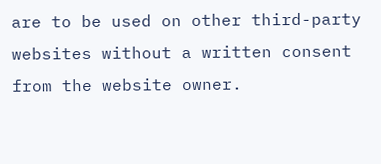are to be used on other third-party websites without a written consent from the website owner.